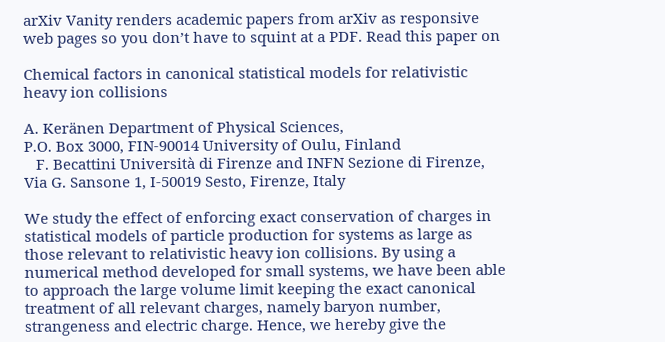arXiv Vanity renders academic papers from arXiv as responsive web pages so you don’t have to squint at a PDF. Read this paper on

Chemical factors in canonical statistical models for relativistic heavy ion collisions

A. Keränen Department of Physical Sciences,
P.O. Box 3000, FIN-90014 University of Oulu, Finland
   F. Becattini Università di Firenze and INFN Sezione di Firenze,
Via G. Sansone 1, I-50019 Sesto, Firenze, Italy

We study the effect of enforcing exact conservation of charges in statistical models of particle production for systems as large as those relevant to relativistic heavy ion collisions. By using a numerical method developed for small systems, we have been able to approach the large volume limit keeping the exact canonical treatment of all relevant charges, namely baryon number, strangeness and electric charge. Hence, we hereby give the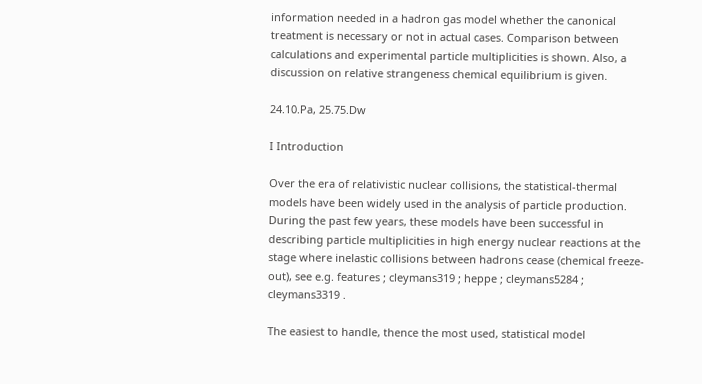information needed in a hadron gas model whether the canonical treatment is necessary or not in actual cases. Comparison between calculations and experimental particle multiplicities is shown. Also, a discussion on relative strangeness chemical equilibrium is given.

24.10.Pa, 25.75.Dw

I Introduction

Over the era of relativistic nuclear collisions, the statistical-thermal models have been widely used in the analysis of particle production. During the past few years, these models have been successful in describing particle multiplicities in high energy nuclear reactions at the stage where inelastic collisions between hadrons cease (chemical freeze-out), see e.g. features ; cleymans319 ; heppe ; cleymans5284 ; cleymans3319 .

The easiest to handle, thence the most used, statistical model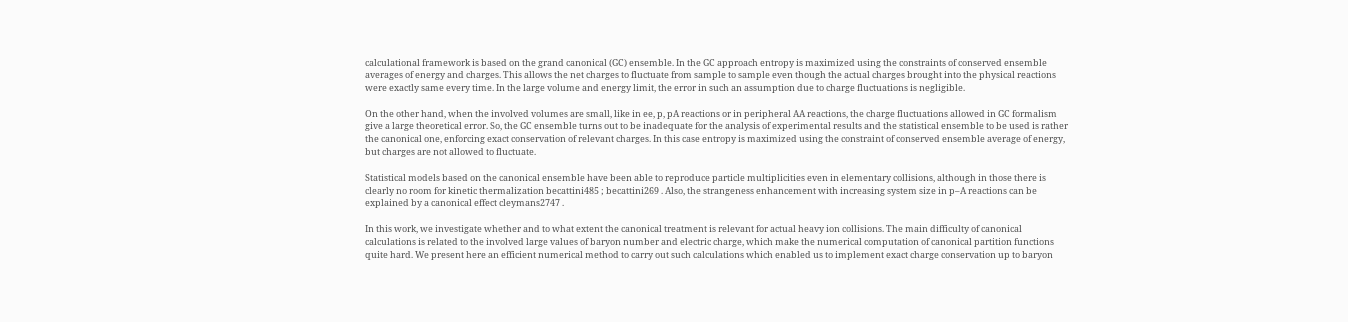calculational framework is based on the grand canonical (GC) ensemble. In the GC approach entropy is maximized using the constraints of conserved ensemble averages of energy and charges. This allows the net charges to fluctuate from sample to sample even though the actual charges brought into the physical reactions were exactly same every time. In the large volume and energy limit, the error in such an assumption due to charge fluctuations is negligible.

On the other hand, when the involved volumes are small, like in ee, p, pA reactions or in peripheral AA reactions, the charge fluctuations allowed in GC formalism give a large theoretical error. So, the GC ensemble turns out to be inadequate for the analysis of experimental results and the statistical ensemble to be used is rather the canonical one, enforcing exact conservation of relevant charges. In this case entropy is maximized using the constraint of conserved ensemble average of energy, but charges are not allowed to fluctuate.

Statistical models based on the canonical ensemble have been able to reproduce particle multiplicities even in elementary collisions, although in those there is clearly no room for kinetic thermalization becattini485 ; becattini269 . Also, the strangeness enhancement with increasing system size in p–A reactions can be explained by a canonical effect cleymans2747 .

In this work, we investigate whether and to what extent the canonical treatment is relevant for actual heavy ion collisions. The main difficulty of canonical calculations is related to the involved large values of baryon number and electric charge, which make the numerical computation of canonical partition functions quite hard. We present here an efficient numerical method to carry out such calculations which enabled us to implement exact charge conservation up to baryon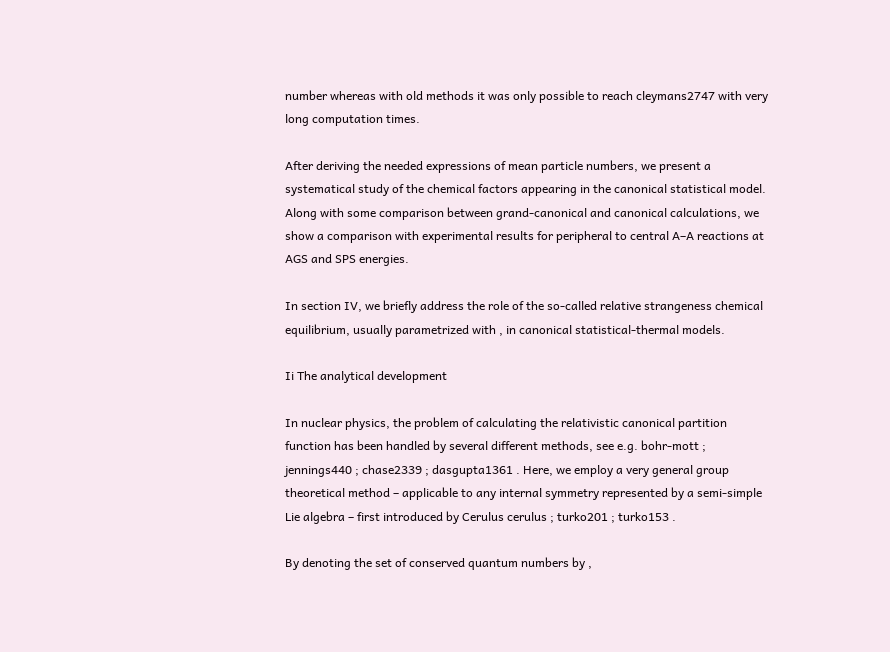number whereas with old methods it was only possible to reach cleymans2747 with very long computation times.

After deriving the needed expressions of mean particle numbers, we present a systematical study of the chemical factors appearing in the canonical statistical model. Along with some comparison between grand-canonical and canonical calculations, we show a comparison with experimental results for peripheral to central A–A reactions at AGS and SPS energies.

In section IV, we briefly address the role of the so-called relative strangeness chemical equilibrium, usually parametrized with , in canonical statistical-thermal models.

Ii The analytical development

In nuclear physics, the problem of calculating the relativistic canonical partition function has been handled by several different methods, see e.g. bohr-mott ; jennings440 ; chase2339 ; dasgupta1361 . Here, we employ a very general group theoretical method – applicable to any internal symmetry represented by a semi-simple Lie algebra – first introduced by Cerulus cerulus ; turko201 ; turko153 .

By denoting the set of conserved quantum numbers by ,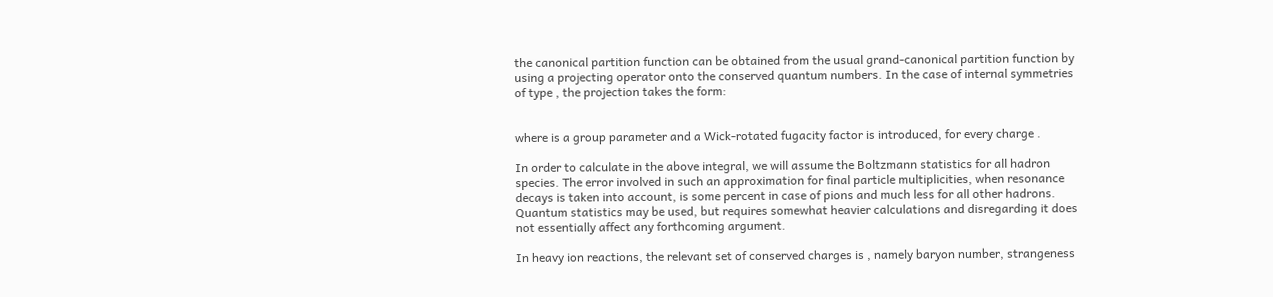the canonical partition function can be obtained from the usual grand-canonical partition function by using a projecting operator onto the conserved quantum numbers. In the case of internal symmetries of type , the projection takes the form:


where is a group parameter and a Wick-rotated fugacity factor is introduced, for every charge .

In order to calculate in the above integral, we will assume the Boltzmann statistics for all hadron species. The error involved in such an approximation for final particle multiplicities, when resonance decays is taken into account, is some percent in case of pions and much less for all other hadrons. Quantum statistics may be used, but requires somewhat heavier calculations and disregarding it does not essentially affect any forthcoming argument.

In heavy ion reactions, the relevant set of conserved charges is , namely baryon number, strangeness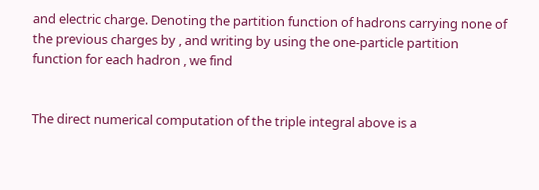and electric charge. Denoting the partition function of hadrons carrying none of the previous charges by , and writing by using the one-particle partition function for each hadron , we find


The direct numerical computation of the triple integral above is a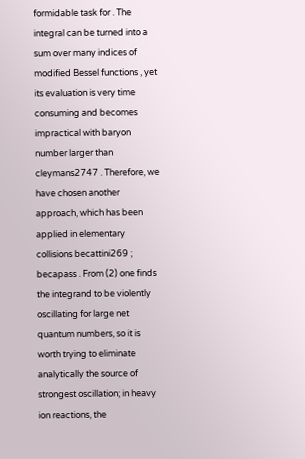formidable task for . The integral can be turned into a sum over many indices of modified Bessel functions , yet its evaluation is very time consuming and becomes impractical with baryon number larger than cleymans2747 . Therefore, we have chosen another approach, which has been applied in elementary collisions becattini269 ; becapass . From (2) one finds the integrand to be violently oscillating for large net quantum numbers, so it is worth trying to eliminate analytically the source of strongest oscillation; in heavy ion reactions, the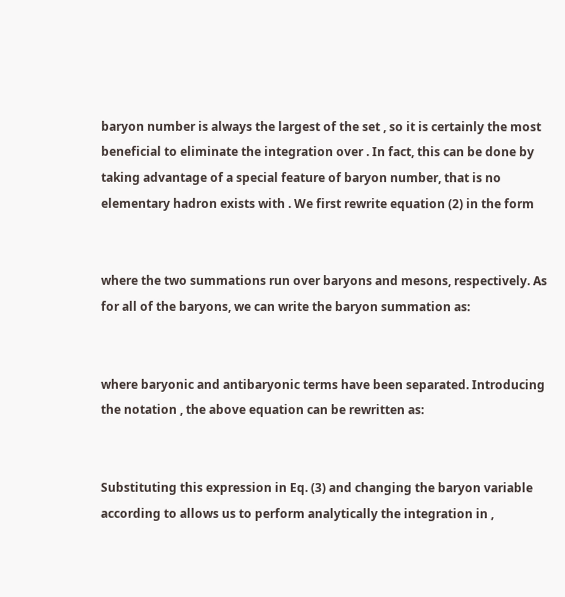baryon number is always the largest of the set , so it is certainly the most beneficial to eliminate the integration over . In fact, this can be done by taking advantage of a special feature of baryon number, that is no elementary hadron exists with . We first rewrite equation (2) in the form


where the two summations run over baryons and mesons, respectively. As for all of the baryons, we can write the baryon summation as:


where baryonic and antibaryonic terms have been separated. Introducing the notation , the above equation can be rewritten as:


Substituting this expression in Eq. (3) and changing the baryon variable according to allows us to perform analytically the integration in ,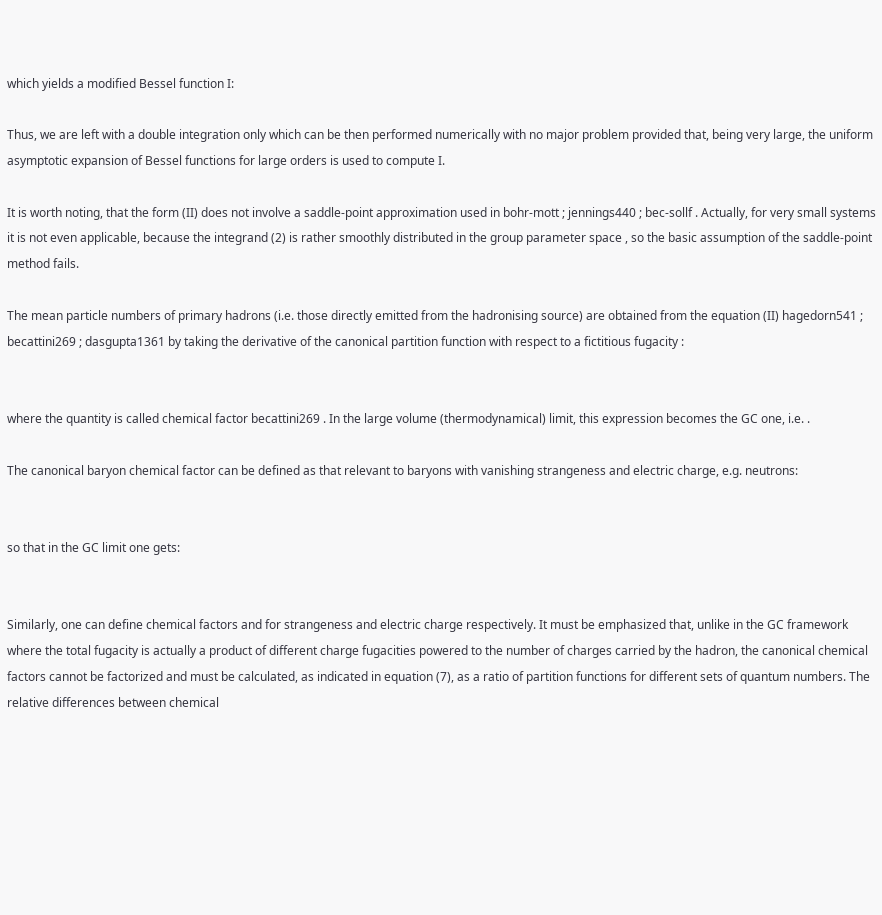which yields a modified Bessel function I:

Thus, we are left with a double integration only which can be then performed numerically with no major problem provided that, being very large, the uniform asymptotic expansion of Bessel functions for large orders is used to compute I.

It is worth noting, that the form (II) does not involve a saddle-point approximation used in bohr-mott ; jennings440 ; bec-sollf . Actually, for very small systems it is not even applicable, because the integrand (2) is rather smoothly distributed in the group parameter space , so the basic assumption of the saddle-point method fails.

The mean particle numbers of primary hadrons (i.e. those directly emitted from the hadronising source) are obtained from the equation (II) hagedorn541 ; becattini269 ; dasgupta1361 by taking the derivative of the canonical partition function with respect to a fictitious fugacity :


where the quantity is called chemical factor becattini269 . In the large volume (thermodynamical) limit, this expression becomes the GC one, i.e. .

The canonical baryon chemical factor can be defined as that relevant to baryons with vanishing strangeness and electric charge, e.g. neutrons:


so that in the GC limit one gets:


Similarly, one can define chemical factors and for strangeness and electric charge respectively. It must be emphasized that, unlike in the GC framework where the total fugacity is actually a product of different charge fugacities powered to the number of charges carried by the hadron, the canonical chemical factors cannot be factorized and must be calculated, as indicated in equation (7), as a ratio of partition functions for different sets of quantum numbers. The relative differences between chemical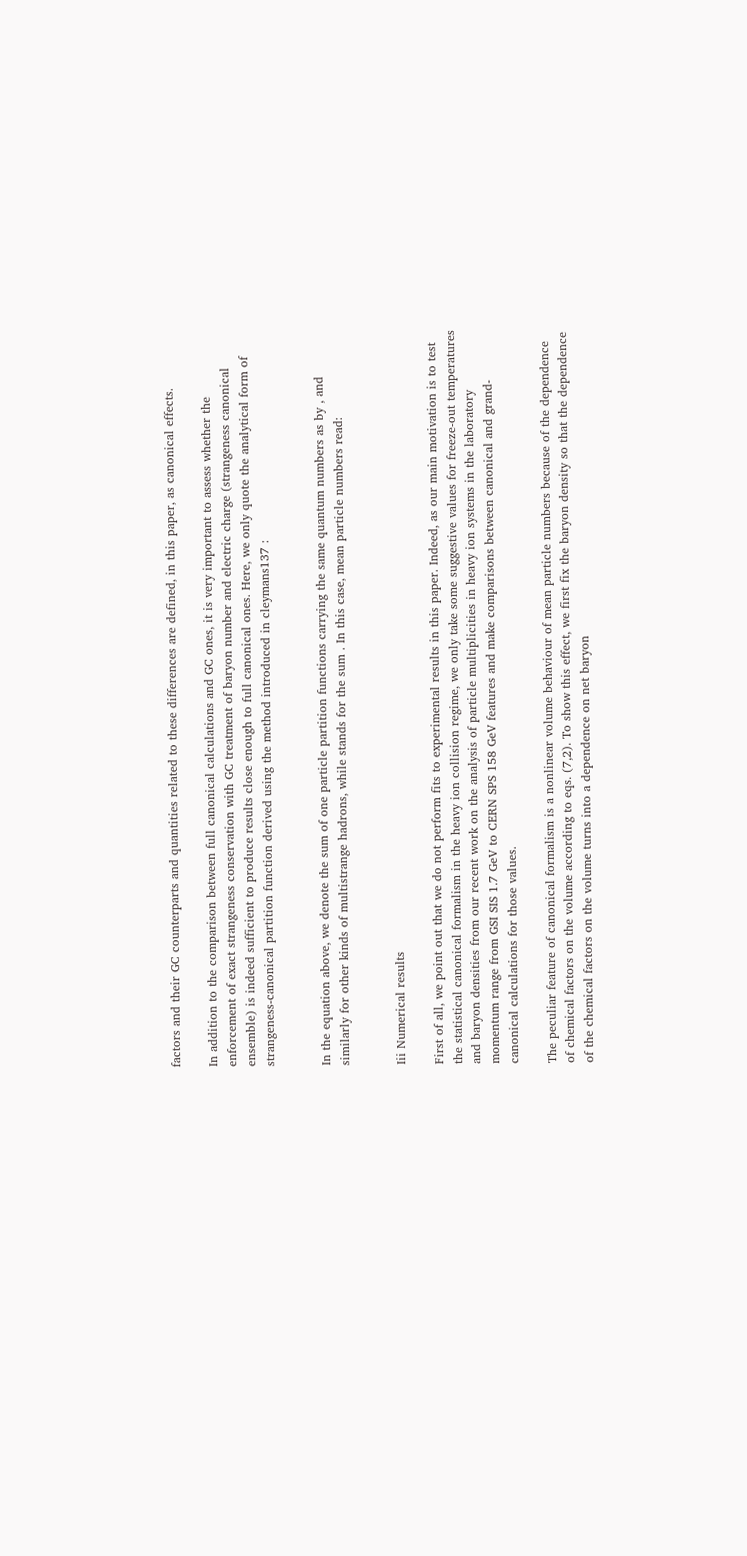factors and their GC counterparts and quantities related to these differences are defined, in this paper, as canonical effects.

In addition to the comparison between full canonical calculations and GC ones, it is very important to assess whether the enforcement of exact strangeness conservation with GC treatment of baryon number and electric charge (strangeness canonical ensemble) is indeed sufficient to produce results close enough to full canonical ones. Here, we only quote the analytical form of strangeness-canonical partition function derived using the method introduced in cleymans137 :


In the equation above, we denote the sum of one particle partition functions carrying the same quantum numbers as by , and similarly for other kinds of multistrange hadrons, while stands for the sum . In this case, mean particle numbers read:


Iii Numerical results

First of all, we point out that we do not perform fits to experimental results in this paper. Indeed, as our main motivation is to test the statistical canonical formalism in the heavy ion collision regime, we only take some suggestive values for freeze-out temperatures and baryon densities from our recent work on the analysis of particle multiplicities in heavy ion systems in the laboratory momentum range from GSI SIS 1.7 GeV to CERN SPS 158 GeV features and make comparisons between canonical and grand-canonical calculations for those values.

The peculiar feature of canonical formalism is a nonlinear volume behaviour of mean particle numbers because of the dependence of chemical factors on the volume according to eqs. (7,2). To show this effect, we first fix the baryon density so that the dependence of the chemical factors on the volume turns into a dependence on net baryon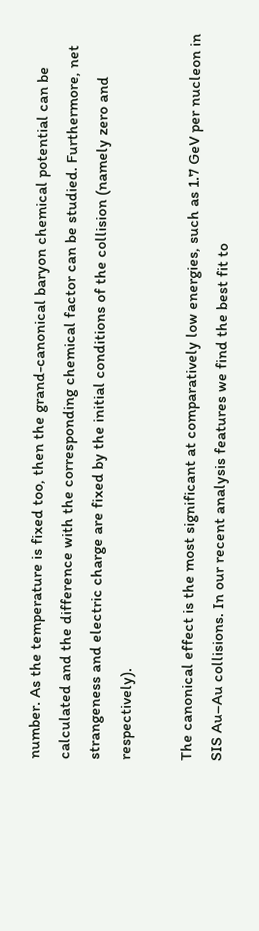number. As the temperature is fixed too, then the grand-canonical baryon chemical potential can be calculated and the difference with the corresponding chemical factor can be studied. Furthermore, net strangeness and electric charge are fixed by the initial conditions of the collision (namely zero and respectively).

The canonical effect is the most significant at comparatively low energies, such as 1.7 GeV per nucleon in SIS Au–Au collisions. In our recent analysis features we find the best fit to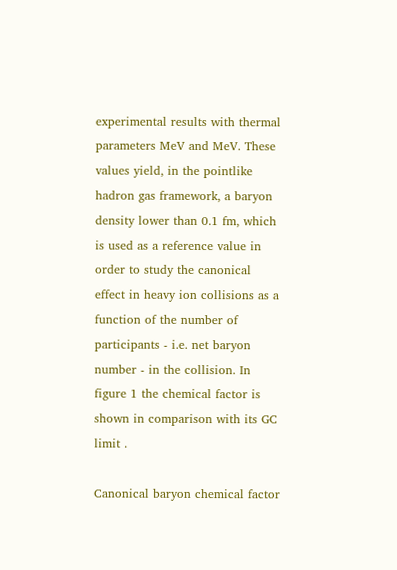experimental results with thermal parameters MeV and MeV. These values yield, in the pointlike hadron gas framework, a baryon density lower than 0.1 fm, which is used as a reference value in order to study the canonical effect in heavy ion collisions as a function of the number of participants - i.e. net baryon number - in the collision. In figure 1 the chemical factor is shown in comparison with its GC limit .

Canonical baryon chemical factor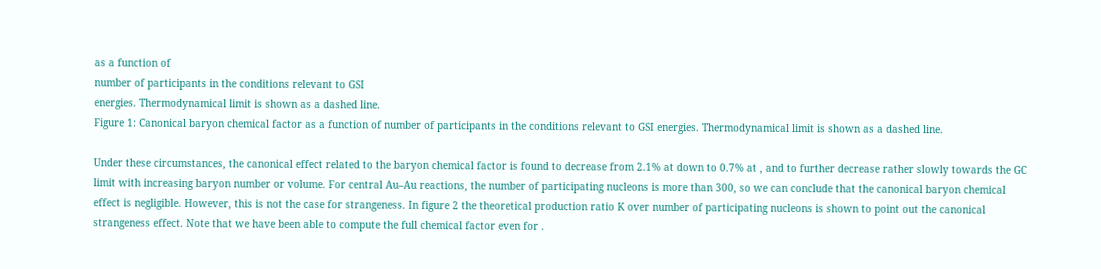as a function of
number of participants in the conditions relevant to GSI
energies. Thermodynamical limit is shown as a dashed line.
Figure 1: Canonical baryon chemical factor as a function of number of participants in the conditions relevant to GSI energies. Thermodynamical limit is shown as a dashed line.

Under these circumstances, the canonical effect related to the baryon chemical factor is found to decrease from 2.1% at down to 0.7% at , and to further decrease rather slowly towards the GC limit with increasing baryon number or volume. For central Au–Au reactions, the number of participating nucleons is more than 300, so we can conclude that the canonical baryon chemical effect is negligible. However, this is not the case for strangeness. In figure 2 the theoretical production ratio K over number of participating nucleons is shown to point out the canonical strangeness effect. Note that we have been able to compute the full chemical factor even for .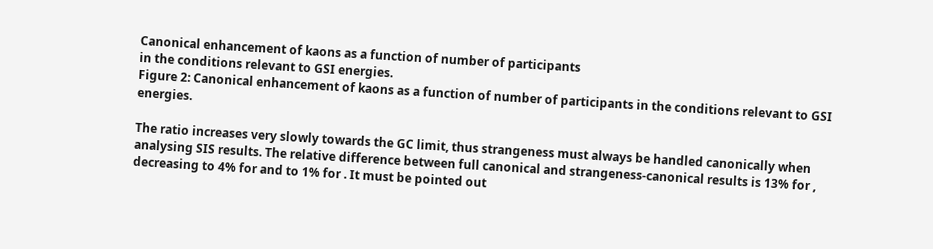Canonical enhancement of kaons as a function of number of participants
in the conditions relevant to GSI energies.
Figure 2: Canonical enhancement of kaons as a function of number of participants in the conditions relevant to GSI energies.

The ratio increases very slowly towards the GC limit, thus strangeness must always be handled canonically when analysing SIS results. The relative difference between full canonical and strangeness-canonical results is 13% for , decreasing to 4% for and to 1% for . It must be pointed out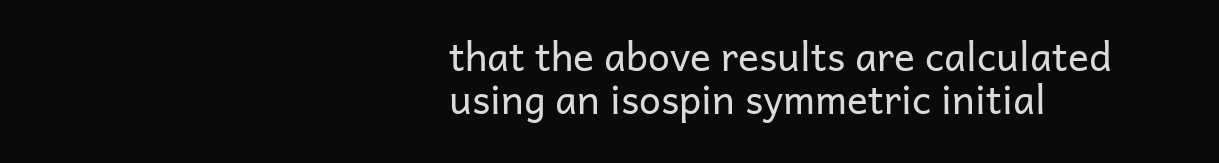that the above results are calculated using an isospin symmetric initial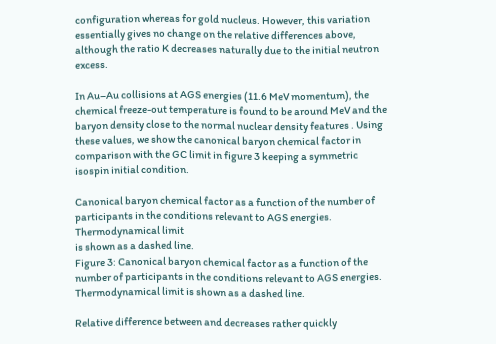configuration whereas for gold nucleus. However, this variation essentially gives no change on the relative differences above, although the ratio K decreases naturally due to the initial neutron excess.

In Au–Au collisions at AGS energies (11.6 MeV momentum), the chemical freeze-out temperature is found to be around MeV and the baryon density close to the normal nuclear density features . Using these values, we show the canonical baryon chemical factor in comparison with the GC limit in figure 3 keeping a symmetric isospin initial condition.

Canonical baryon chemical factor as a function of the number of
participants in the conditions relevant to AGS energies. Thermodynamical limit
is shown as a dashed line.
Figure 3: Canonical baryon chemical factor as a function of the number of participants in the conditions relevant to AGS energies. Thermodynamical limit is shown as a dashed line.

Relative difference between and decreases rather quickly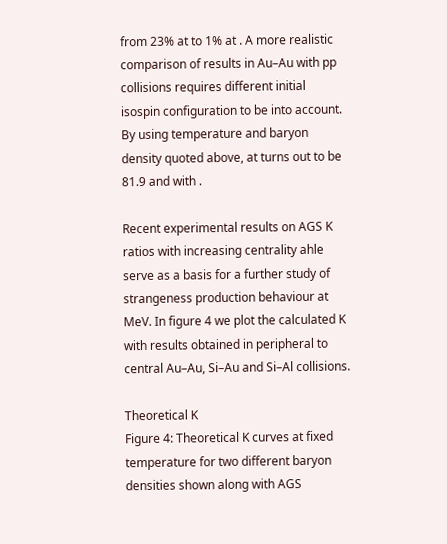from 23% at to 1% at . A more realistic comparison of results in Au–Au with pp collisions requires different initial isospin configuration to be into account. By using temperature and baryon density quoted above, at turns out to be 81.9 and with .

Recent experimental results on AGS K ratios with increasing centrality ahle serve as a basis for a further study of strangeness production behaviour at MeV. In figure 4 we plot the calculated K with results obtained in peripheral to central Au–Au, Si–Au and Si–Al collisions.

Theoretical K
Figure 4: Theoretical K curves at fixed temperature for two different baryon densities shown along with AGS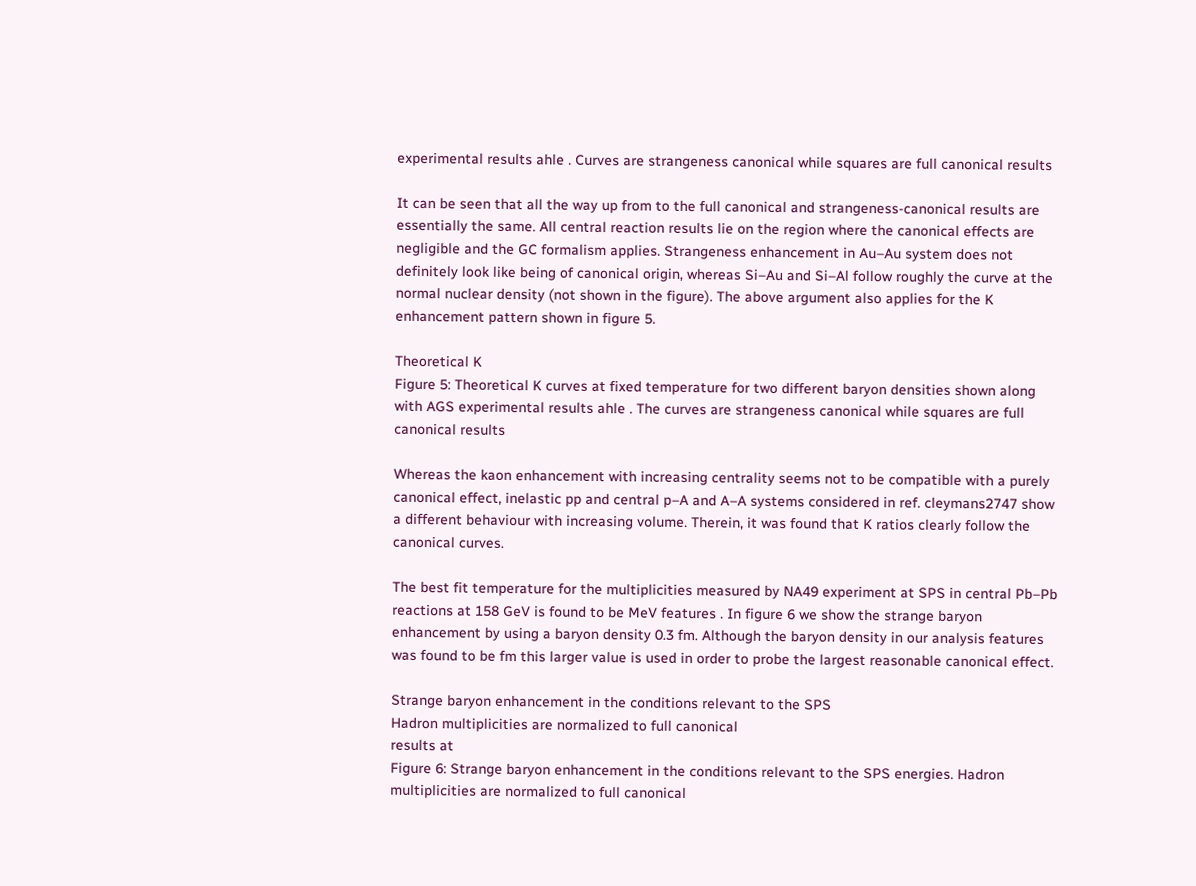experimental results ahle . Curves are strangeness canonical while squares are full canonical results

It can be seen that all the way up from to the full canonical and strangeness-canonical results are essentially the same. All central reaction results lie on the region where the canonical effects are negligible and the GC formalism applies. Strangeness enhancement in Au–Au system does not definitely look like being of canonical origin, whereas Si–Au and Si–Al follow roughly the curve at the normal nuclear density (not shown in the figure). The above argument also applies for the K enhancement pattern shown in figure 5.

Theoretical K
Figure 5: Theoretical K curves at fixed temperature for two different baryon densities shown along with AGS experimental results ahle . The curves are strangeness canonical while squares are full canonical results

Whereas the kaon enhancement with increasing centrality seems not to be compatible with a purely canonical effect, inelastic pp and central p–A and A–A systems considered in ref. cleymans2747 show a different behaviour with increasing volume. Therein, it was found that K ratios clearly follow the canonical curves.

The best fit temperature for the multiplicities measured by NA49 experiment at SPS in central Pb–Pb reactions at 158 GeV is found to be MeV features . In figure 6 we show the strange baryon enhancement by using a baryon density 0.3 fm. Although the baryon density in our analysis features was found to be fm this larger value is used in order to probe the largest reasonable canonical effect.

Strange baryon enhancement in the conditions relevant to the SPS
Hadron multiplicities are normalized to full canonical
results at
Figure 6: Strange baryon enhancement in the conditions relevant to the SPS energies. Hadron multiplicities are normalized to full canonical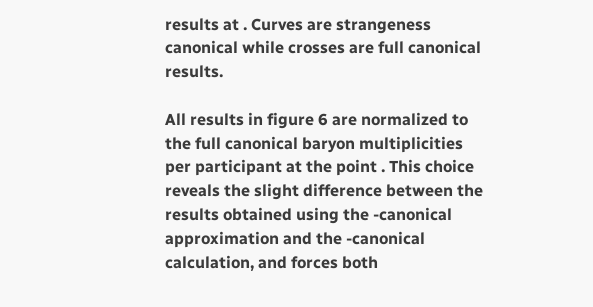results at . Curves are strangeness canonical while crosses are full canonical results.

All results in figure 6 are normalized to the full canonical baryon multiplicities per participant at the point . This choice reveals the slight difference between the results obtained using the -canonical approximation and the -canonical calculation, and forces both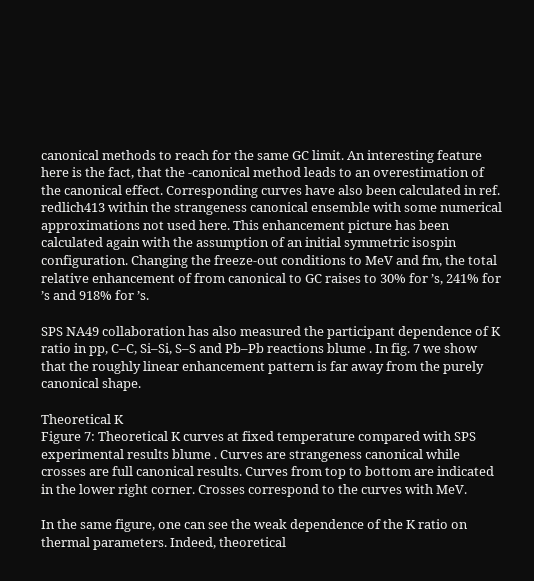canonical methods to reach for the same GC limit. An interesting feature here is the fact, that the -canonical method leads to an overestimation of the canonical effect. Corresponding curves have also been calculated in ref. redlich413 within the strangeness canonical ensemble with some numerical approximations not used here. This enhancement picture has been calculated again with the assumption of an initial symmetric isospin configuration. Changing the freeze-out conditions to MeV and fm, the total relative enhancement of from canonical to GC raises to 30% for ’s, 241% for ’s and 918% for ’s.

SPS NA49 collaboration has also measured the participant dependence of K ratio in pp, C–C, Si–Si, S–S and Pb–Pb reactions blume . In fig. 7 we show that the roughly linear enhancement pattern is far away from the purely canonical shape.

Theoretical K
Figure 7: Theoretical K curves at fixed temperature compared with SPS experimental results blume . Curves are strangeness canonical while crosses are full canonical results. Curves from top to bottom are indicated in the lower right corner. Crosses correspond to the curves with MeV.

In the same figure, one can see the weak dependence of the K ratio on thermal parameters. Indeed, theoretical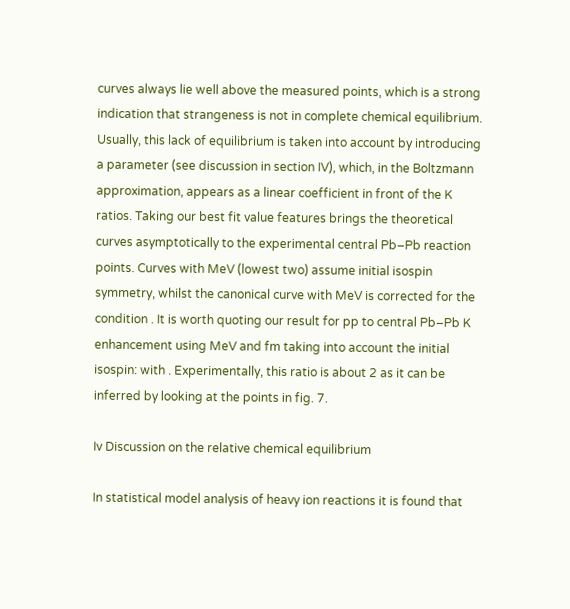curves always lie well above the measured points, which is a strong indication that strangeness is not in complete chemical equilibrium. Usually, this lack of equilibrium is taken into account by introducing a parameter (see discussion in section IV), which, in the Boltzmann approximation, appears as a linear coefficient in front of the K ratios. Taking our best fit value features brings the theoretical curves asymptotically to the experimental central Pb–Pb reaction points. Curves with MeV (lowest two) assume initial isospin symmetry, whilst the canonical curve with MeV is corrected for the condition . It is worth quoting our result for pp to central Pb–Pb K enhancement using MeV and fm taking into account the initial isospin: with . Experimentally, this ratio is about 2 as it can be inferred by looking at the points in fig. 7.

Iv Discussion on the relative chemical equilibrium

In statistical model analysis of heavy ion reactions it is found that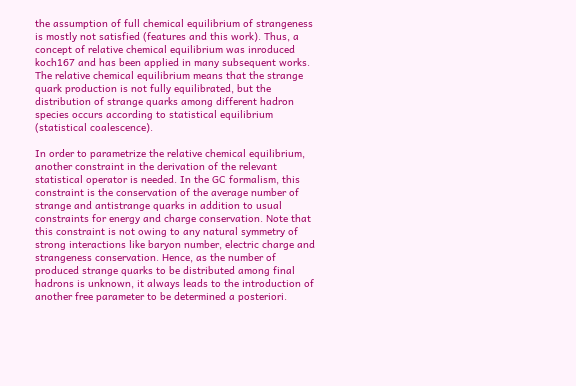the assumption of full chemical equilibrium of strangeness is mostly not satisfied (features and this work). Thus, a concept of relative chemical equilibrium was inroduced koch167 and has been applied in many subsequent works. The relative chemical equilibrium means that the strange quark production is not fully equilibrated, but the distribution of strange quarks among different hadron species occurs according to statistical equilibrium (statistical coalescence).

In order to parametrize the relative chemical equilibrium, another constraint in the derivation of the relevant statistical operator is needed. In the GC formalism, this constraint is the conservation of the average number of strange and antistrange quarks in addition to usual constraints for energy and charge conservation. Note that this constraint is not owing to any natural symmetry of strong interactions like baryon number, electric charge and strangeness conservation. Hence, as the number of produced strange quarks to be distributed among final hadrons is unknown, it always leads to the introduction of another free parameter to be determined a posteriori.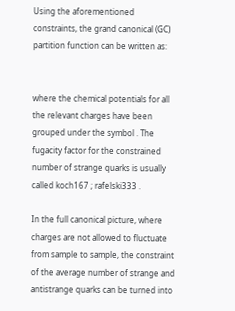Using the aforementioned constraints, the grand canonical (GC) partition function can be written as:


where the chemical potentials for all the relevant charges have been grouped under the symbol . The fugacity factor for the constrained number of strange quarks is usually called koch167 ; rafelski333 .

In the full canonical picture, where charges are not allowed to fluctuate from sample to sample, the constraint of the average number of strange and antistrange quarks can be turned into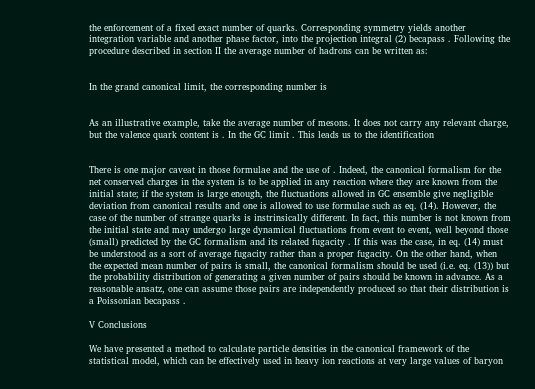the enforcement of a fixed exact number of quarks. Corresponding symmetry yields another integration variable and another phase factor, into the projection integral (2) becapass . Following the procedure described in section II the average number of hadrons can be written as:


In the grand canonical limit, the corresponding number is


As an illustrative example, take the average number of mesons. It does not carry any relevant charge, but the valence quark content is . In the GC limit . This leads us to the identification


There is one major caveat in those formulae and the use of . Indeed, the canonical formalism for the net conserved charges in the system is to be applied in any reaction where they are known from the initial state; if the system is large enough, the fluctuations allowed in GC ensemble give negligible deviation from canonical results and one is allowed to use formulae such as eq. (14). However, the case of the number of strange quarks is instrinsically different. In fact, this number is not known from the initial state and may undergo large dynamical fluctuations from event to event, well beyond those (small) predicted by the GC formalism and its related fugacity . If this was the case, in eq. (14) must be understood as a sort of average fugacity rather than a proper fugacity. On the other hand, when the expected mean number of pairs is small, the canonical formalism should be used (i.e. eq. (13)) but the probability distribution of generating a given number of pairs should be known in advance. As a reasonable ansatz, one can assume those pairs are independently produced so that their distribution is a Poissonian becapass .

V Conclusions

We have presented a method to calculate particle densities in the canonical framework of the statistical model, which can be effectively used in heavy ion reactions at very large values of baryon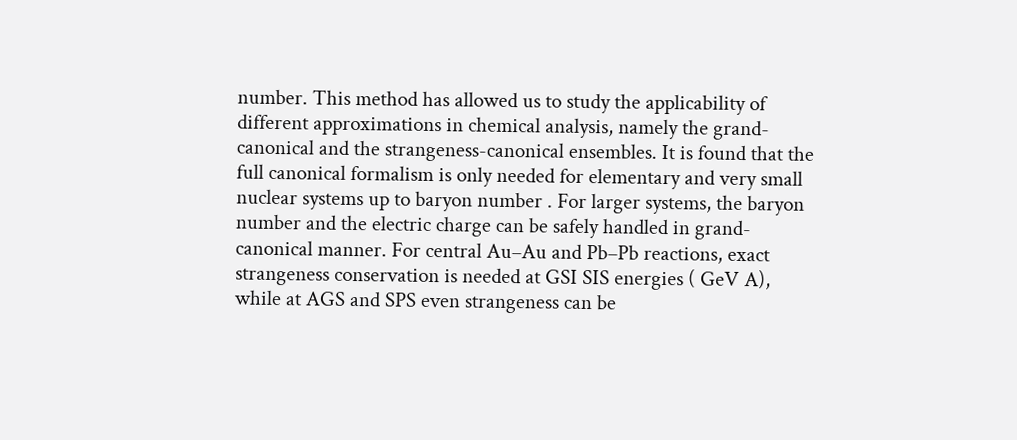number. This method has allowed us to study the applicability of different approximations in chemical analysis, namely the grand-canonical and the strangeness-canonical ensembles. It is found that the full canonical formalism is only needed for elementary and very small nuclear systems up to baryon number . For larger systems, the baryon number and the electric charge can be safely handled in grand-canonical manner. For central Au–Au and Pb–Pb reactions, exact strangeness conservation is needed at GSI SIS energies ( GeV A), while at AGS and SPS even strangeness can be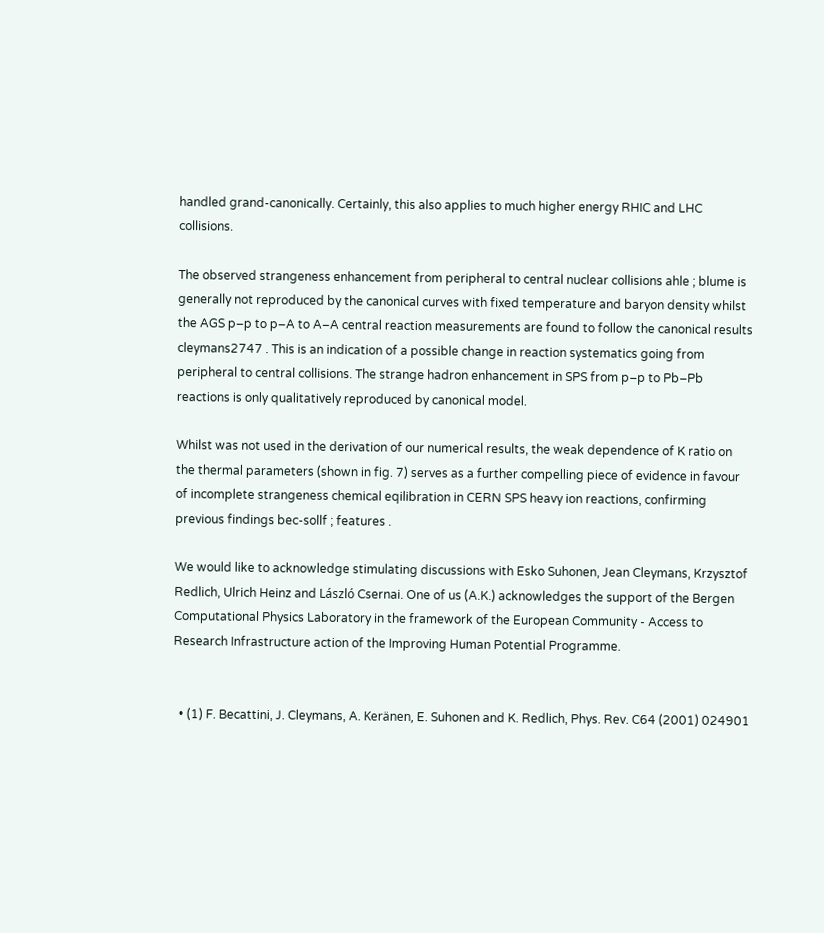handled grand-canonically. Certainly, this also applies to much higher energy RHIC and LHC collisions.

The observed strangeness enhancement from peripheral to central nuclear collisions ahle ; blume is generally not reproduced by the canonical curves with fixed temperature and baryon density whilst the AGS p–p to p–A to A–A central reaction measurements are found to follow the canonical results cleymans2747 . This is an indication of a possible change in reaction systematics going from peripheral to central collisions. The strange hadron enhancement in SPS from p–p to Pb–Pb reactions is only qualitatively reproduced by canonical model.

Whilst was not used in the derivation of our numerical results, the weak dependence of K ratio on the thermal parameters (shown in fig. 7) serves as a further compelling piece of evidence in favour of incomplete strangeness chemical eqilibration in CERN SPS heavy ion reactions, confirming previous findings bec-sollf ; features .

We would like to acknowledge stimulating discussions with Esko Suhonen, Jean Cleymans, Krzysztof Redlich, Ulrich Heinz and László Csernai. One of us (A.K.) acknowledges the support of the Bergen Computational Physics Laboratory in the framework of the European Community - Access to Research Infrastructure action of the Improving Human Potential Programme.


  • (1) F. Becattini, J. Cleymans, A. Keränen, E. Suhonen and K. Redlich, Phys. Rev. C64 (2001) 024901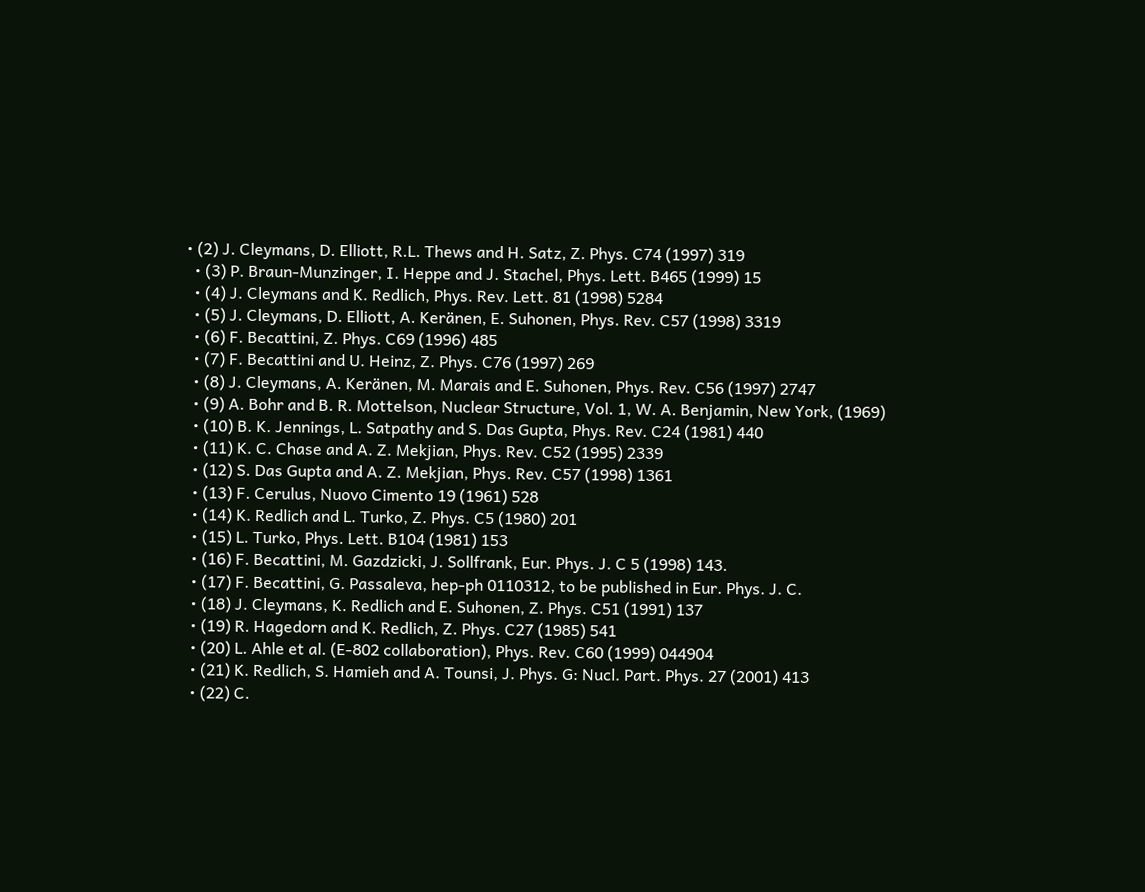• (2) J. Cleymans, D. Elliott, R.L. Thews and H. Satz, Z. Phys. C74 (1997) 319
  • (3) P. Braun-Munzinger, I. Heppe and J. Stachel, Phys. Lett. B465 (1999) 15
  • (4) J. Cleymans and K. Redlich, Phys. Rev. Lett. 81 (1998) 5284
  • (5) J. Cleymans, D. Elliott, A. Keränen, E. Suhonen, Phys. Rev. C57 (1998) 3319
  • (6) F. Becattini, Z. Phys. C69 (1996) 485
  • (7) F. Becattini and U. Heinz, Z. Phys. C76 (1997) 269
  • (8) J. Cleymans, A. Keränen, M. Marais and E. Suhonen, Phys. Rev. C56 (1997) 2747
  • (9) A. Bohr and B. R. Mottelson, Nuclear Structure, Vol. 1, W. A. Benjamin, New York, (1969)
  • (10) B. K. Jennings, L. Satpathy and S. Das Gupta, Phys. Rev. C24 (1981) 440
  • (11) K. C. Chase and A. Z. Mekjian, Phys. Rev. C52 (1995) 2339
  • (12) S. Das Gupta and A. Z. Mekjian, Phys. Rev. C57 (1998) 1361
  • (13) F. Cerulus, Nuovo Cimento 19 (1961) 528
  • (14) K. Redlich and L. Turko, Z. Phys. C5 (1980) 201
  • (15) L. Turko, Phys. Lett. B104 (1981) 153
  • (16) F. Becattini, M. Gazdzicki, J. Sollfrank, Eur. Phys. J. C 5 (1998) 143.
  • (17) F. Becattini, G. Passaleva, hep-ph 0110312, to be published in Eur. Phys. J. C.
  • (18) J. Cleymans, K. Redlich and E. Suhonen, Z. Phys. C51 (1991) 137
  • (19) R. Hagedorn and K. Redlich, Z. Phys. C27 (1985) 541
  • (20) L. Ahle et al. (E-802 collaboration), Phys. Rev. C60 (1999) 044904
  • (21) K. Redlich, S. Hamieh and A. Tounsi, J. Phys. G: Nucl. Part. Phys. 27 (2001) 413
  • (22) C.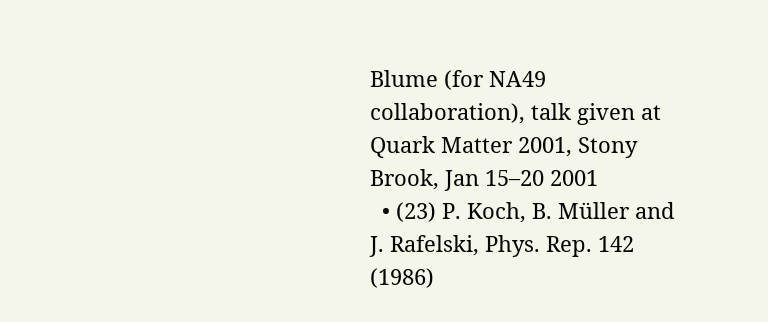Blume (for NA49 collaboration), talk given at Quark Matter 2001, Stony Brook, Jan 15–20 2001
  • (23) P. Koch, B. Müller and J. Rafelski, Phys. Rep. 142 (1986)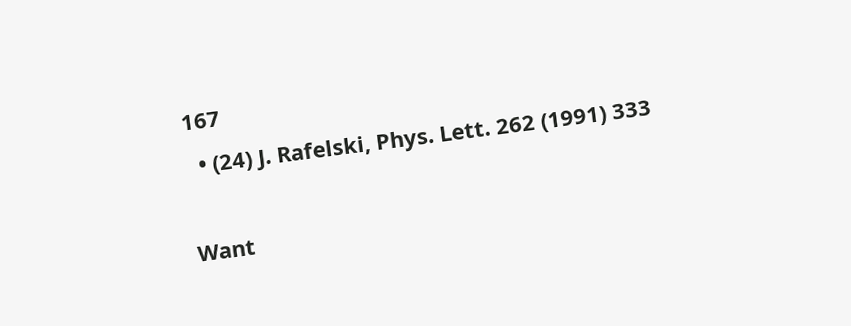167
  • (24) J. Rafelski, Phys. Lett. 262 (1991) 333

Want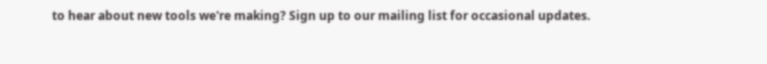to hear about new tools we're making? Sign up to our mailing list for occasional updates.